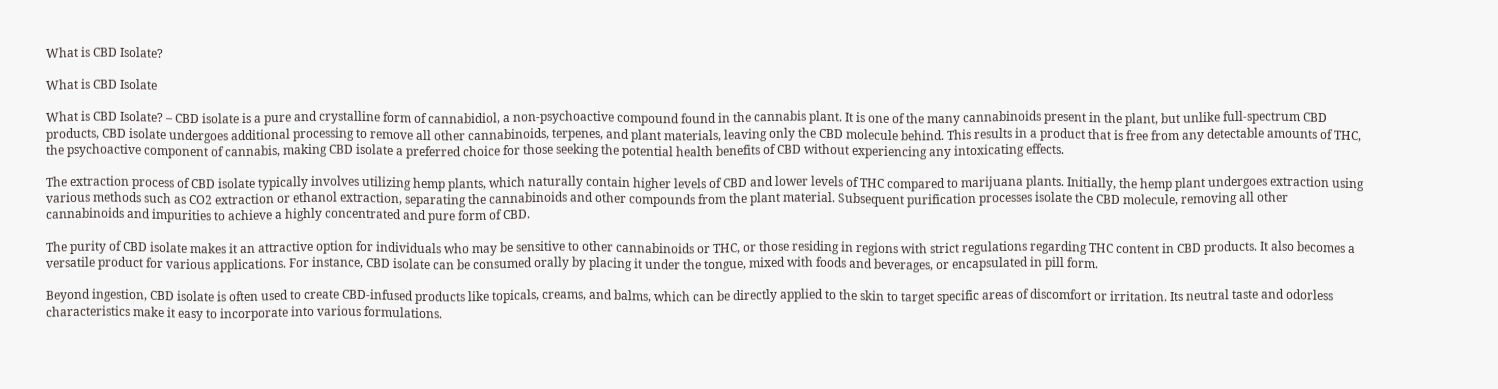What is CBD Isolate?

What is CBD Isolate

What is CBD Isolate? – CBD isolate is a pure and crystalline form of cannabidiol, a non-psychoactive compound found in the cannabis plant. It is one of the many cannabinoids present in the plant, but unlike full-spectrum CBD products, CBD isolate undergoes additional processing to remove all other cannabinoids, terpenes, and plant materials, leaving only the CBD molecule behind. This results in a product that is free from any detectable amounts of THC, the psychoactive component of cannabis, making CBD isolate a preferred choice for those seeking the potential health benefits of CBD without experiencing any intoxicating effects.

The extraction process of CBD isolate typically involves utilizing hemp plants, which naturally contain higher levels of CBD and lower levels of THC compared to marijuana plants. Initially, the hemp plant undergoes extraction using various methods such as CO2 extraction or ethanol extraction, separating the cannabinoids and other compounds from the plant material. Subsequent purification processes isolate the CBD molecule, removing all other cannabinoids and impurities to achieve a highly concentrated and pure form of CBD.

The purity of CBD isolate makes it an attractive option for individuals who may be sensitive to other cannabinoids or THC, or those residing in regions with strict regulations regarding THC content in CBD products. It also becomes a versatile product for various applications. For instance, CBD isolate can be consumed orally by placing it under the tongue, mixed with foods and beverages, or encapsulated in pill form.

Beyond ingestion, CBD isolate is often used to create CBD-infused products like topicals, creams, and balms, which can be directly applied to the skin to target specific areas of discomfort or irritation. Its neutral taste and odorless characteristics make it easy to incorporate into various formulations.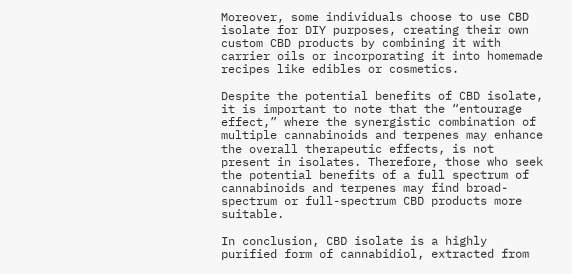Moreover, some individuals choose to use CBD isolate for DIY purposes, creating their own custom CBD products by combining it with carrier oils or incorporating it into homemade recipes like edibles or cosmetics.

Despite the potential benefits of CBD isolate, it is important to note that the “entourage effect,” where the synergistic combination of multiple cannabinoids and terpenes may enhance the overall therapeutic effects, is not present in isolates. Therefore, those who seek the potential benefits of a full spectrum of cannabinoids and terpenes may find broad-spectrum or full-spectrum CBD products more suitable.

In conclusion, CBD isolate is a highly purified form of cannabidiol, extracted from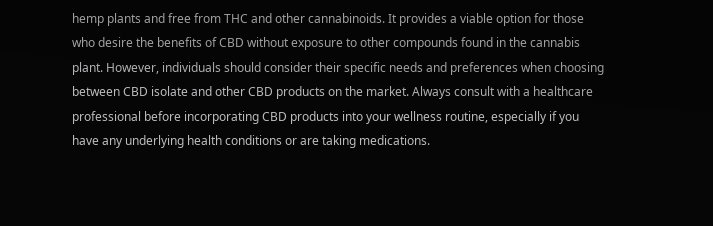hemp plants and free from THC and other cannabinoids. It provides a viable option for those who desire the benefits of CBD without exposure to other compounds found in the cannabis plant. However, individuals should consider their specific needs and preferences when choosing between CBD isolate and other CBD products on the market. Always consult with a healthcare professional before incorporating CBD products into your wellness routine, especially if you have any underlying health conditions or are taking medications.